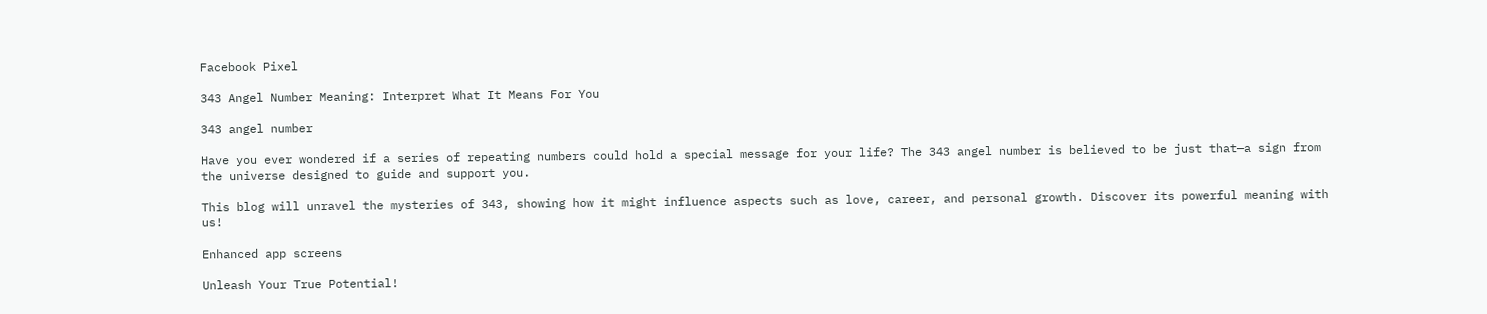Facebook Pixel

343 Angel Number Meaning: Interpret What It Means For You

343 angel number

Have you ever wondered if a series of repeating numbers could hold a special message for your life? The 343 angel number is believed to be just that—a sign from the universe designed to guide and support you.

This blog will unravel the mysteries of 343, showing how it might influence aspects such as love, career, and personal growth. Discover its powerful meaning with us!

Enhanced app screens

Unleash Your True Potential!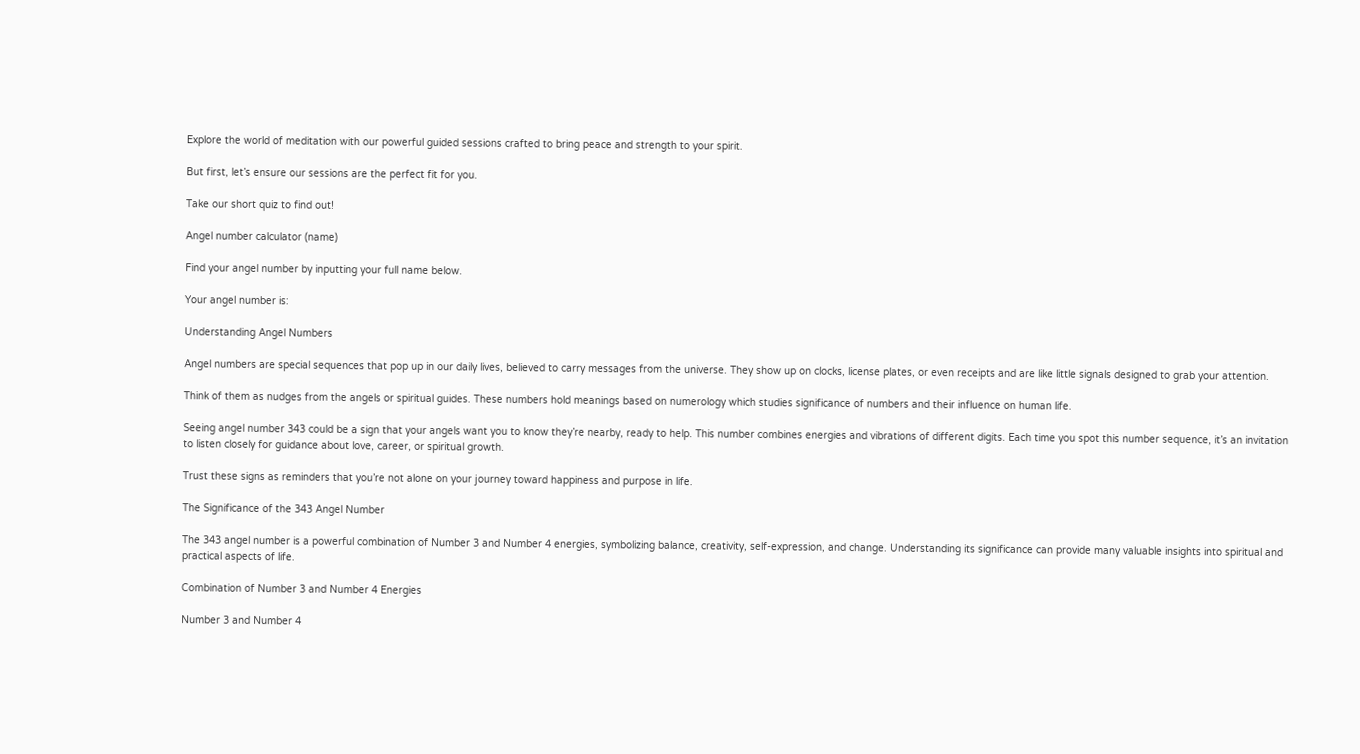Explore the world of meditation with our powerful guided sessions crafted to bring peace and strength to your spirit.

But first, let’s ensure our sessions are the perfect fit for you.

Take our short quiz to find out!

Angel number calculator (name)

Find your angel number by inputting your full name below.

Your angel number is:

Understanding Angel Numbers

Angel numbers are special sequences that pop up in our daily lives, believed to carry messages from the universe. They show up on clocks, license plates, or even receipts and are like little signals designed to grab your attention.

Think of them as nudges from the angels or spiritual guides. These numbers hold meanings based on numerology which studies significance of numbers and their influence on human life.

Seeing angel number 343 could be a sign that your angels want you to know they’re nearby, ready to help. This number combines energies and vibrations of different digits. Each time you spot this number sequence, it’s an invitation to listen closely for guidance about love, career, or spiritual growth.

Trust these signs as reminders that you’re not alone on your journey toward happiness and purpose in life.

The Significance of the 343 Angel Number

The 343 angel number is a powerful combination of Number 3 and Number 4 energies, symbolizing balance, creativity, self-expression, and change. Understanding its significance can provide many valuable insights into spiritual and practical aspects of life.

Combination of Number 3 and Number 4 Energies

Number 3 and Number 4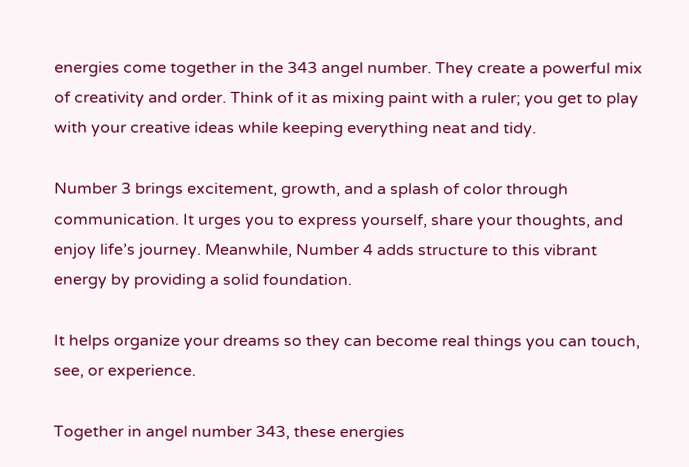energies come together in the 343 angel number. They create a powerful mix of creativity and order. Think of it as mixing paint with a ruler; you get to play with your creative ideas while keeping everything neat and tidy.

Number 3 brings excitement, growth, and a splash of color through communication. It urges you to express yourself, share your thoughts, and enjoy life’s journey. Meanwhile, Number 4 adds structure to this vibrant energy by providing a solid foundation.

It helps organize your dreams so they can become real things you can touch, see, or experience.

Together in angel number 343, these energies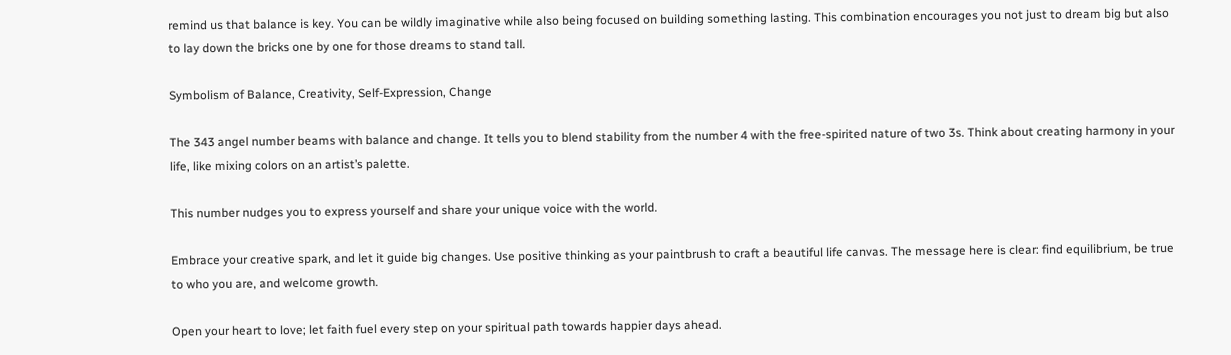remind us that balance is key. You can be wildly imaginative while also being focused on building something lasting. This combination encourages you not just to dream big but also to lay down the bricks one by one for those dreams to stand tall.

Symbolism of Balance, Creativity, Self-Expression, Change

The 343 angel number beams with balance and change. It tells you to blend stability from the number 4 with the free-spirited nature of two 3s. Think about creating harmony in your life, like mixing colors on an artist’s palette.

This number nudges you to express yourself and share your unique voice with the world.

Embrace your creative spark, and let it guide big changes. Use positive thinking as your paintbrush to craft a beautiful life canvas. The message here is clear: find equilibrium, be true to who you are, and welcome growth.

Open your heart to love; let faith fuel every step on your spiritual path towards happier days ahead.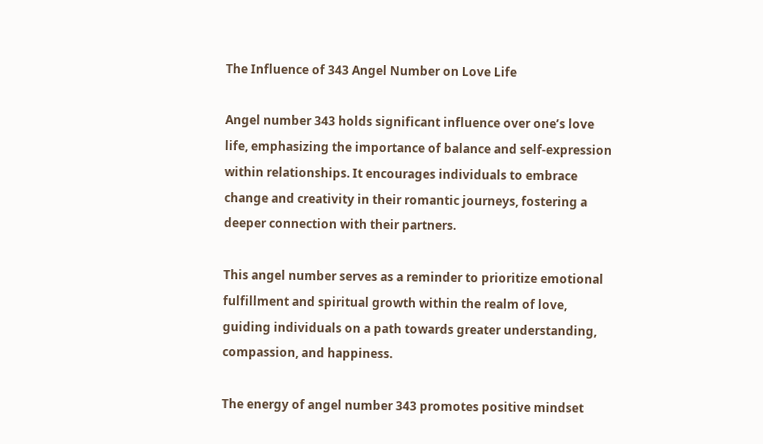The Influence of 343 Angel Number on Love Life

Angel number 343 holds significant influence over one’s love life, emphasizing the importance of balance and self-expression within relationships. It encourages individuals to embrace change and creativity in their romantic journeys, fostering a deeper connection with their partners.

This angel number serves as a reminder to prioritize emotional fulfillment and spiritual growth within the realm of love, guiding individuals on a path towards greater understanding, compassion, and happiness.

The energy of angel number 343 promotes positive mindset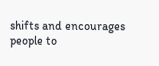shifts and encourages people to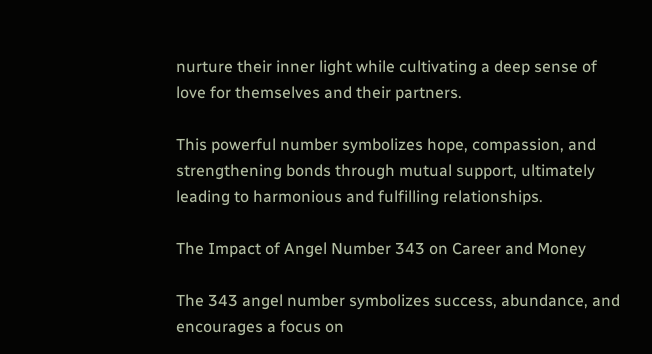nurture their inner light while cultivating a deep sense of love for themselves and their partners.

This powerful number symbolizes hope, compassion, and strengthening bonds through mutual support, ultimately leading to harmonious and fulfilling relationships.

The Impact of Angel Number 343 on Career and Money

The 343 angel number symbolizes success, abundance, and encourages a focus on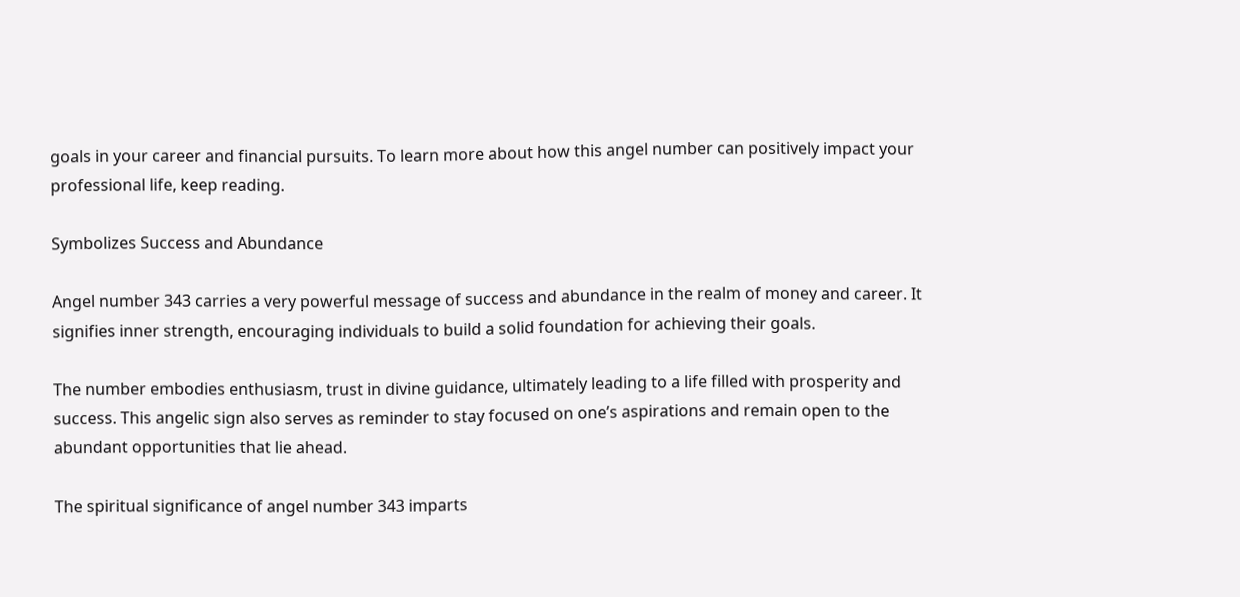goals in your career and financial pursuits. To learn more about how this angel number can positively impact your professional life, keep reading.

Symbolizes Success and Abundance

Angel number 343 carries a very powerful message of success and abundance in the realm of money and career. It signifies inner strength, encouraging individuals to build a solid foundation for achieving their goals.

The number embodies enthusiasm, trust in divine guidance, ultimately leading to a life filled with prosperity and success. This angelic sign also serves as reminder to stay focused on one’s aspirations and remain open to the abundant opportunities that lie ahead.

The spiritual significance of angel number 343 imparts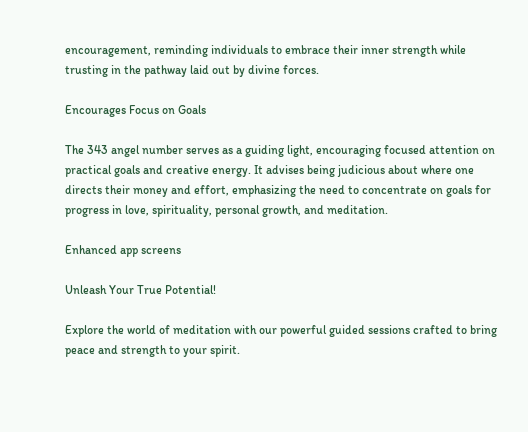encouragement, reminding individuals to embrace their inner strength while trusting in the pathway laid out by divine forces.

Encourages Focus on Goals

The 343 angel number serves as a guiding light, encouraging focused attention on practical goals and creative energy. It advises being judicious about where one directs their money and effort, emphasizing the need to concentrate on goals for progress in love, spirituality, personal growth, and meditation.

Enhanced app screens

Unleash Your True Potential!

Explore the world of meditation with our powerful guided sessions crafted to bring peace and strength to your spirit.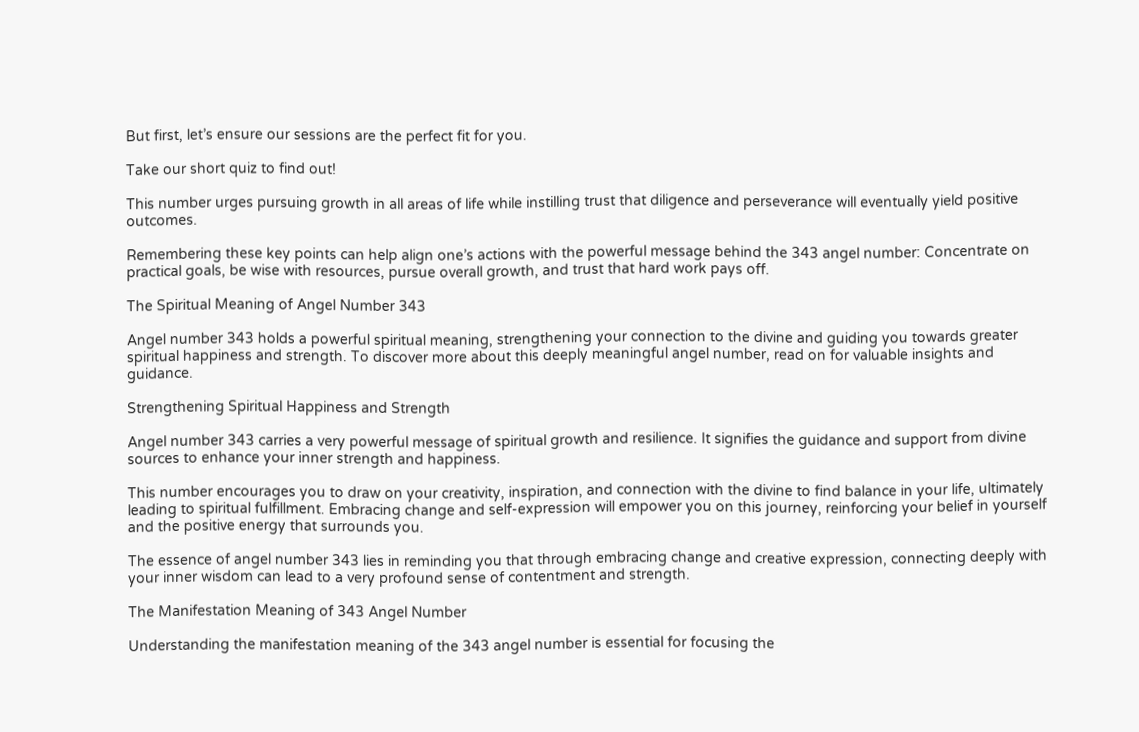But first, let’s ensure our sessions are the perfect fit for you.

Take our short quiz to find out!

This number urges pursuing growth in all areas of life while instilling trust that diligence and perseverance will eventually yield positive outcomes.

Remembering these key points can help align one’s actions with the powerful message behind the 343 angel number: Concentrate on practical goals, be wise with resources, pursue overall growth, and trust that hard work pays off.

The Spiritual Meaning of Angel Number 343

Angel number 343 holds a powerful spiritual meaning, strengthening your connection to the divine and guiding you towards greater spiritual happiness and strength. To discover more about this deeply meaningful angel number, read on for valuable insights and guidance.

Strengthening Spiritual Happiness and Strength

Angel number 343 carries a very powerful message of spiritual growth and resilience. It signifies the guidance and support from divine sources to enhance your inner strength and happiness.

This number encourages you to draw on your creativity, inspiration, and connection with the divine to find balance in your life, ultimately leading to spiritual fulfillment. Embracing change and self-expression will empower you on this journey, reinforcing your belief in yourself and the positive energy that surrounds you.

The essence of angel number 343 lies in reminding you that through embracing change and creative expression, connecting deeply with your inner wisdom can lead to a very profound sense of contentment and strength.

The Manifestation Meaning of 343 Angel Number

Understanding the manifestation meaning of the 343 angel number is essential for focusing the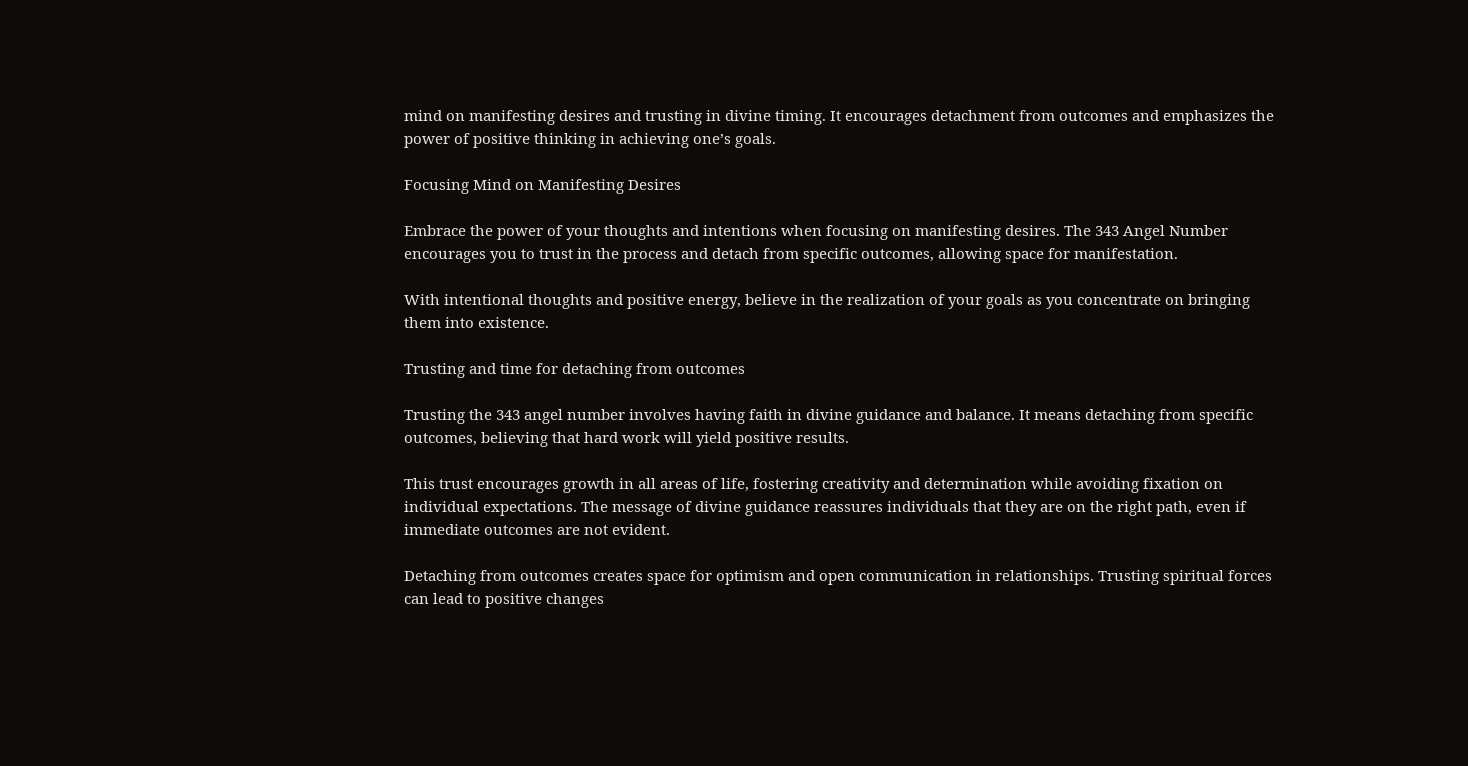mind on manifesting desires and trusting in divine timing. It encourages detachment from outcomes and emphasizes the power of positive thinking in achieving one’s goals.

Focusing Mind on Manifesting Desires

Embrace the power of your thoughts and intentions when focusing on manifesting desires. The 343 Angel Number encourages you to trust in the process and detach from specific outcomes, allowing space for manifestation.

With intentional thoughts and positive energy, believe in the realization of your goals as you concentrate on bringing them into existence.

Trusting and time for detaching from outcomes

Trusting the 343 angel number involves having faith in divine guidance and balance. It means detaching from specific outcomes, believing that hard work will yield positive results.

This trust encourages growth in all areas of life, fostering creativity and determination while avoiding fixation on individual expectations. The message of divine guidance reassures individuals that they are on the right path, even if immediate outcomes are not evident.

Detaching from outcomes creates space for optimism and open communication in relationships. Trusting spiritual forces can lead to positive changes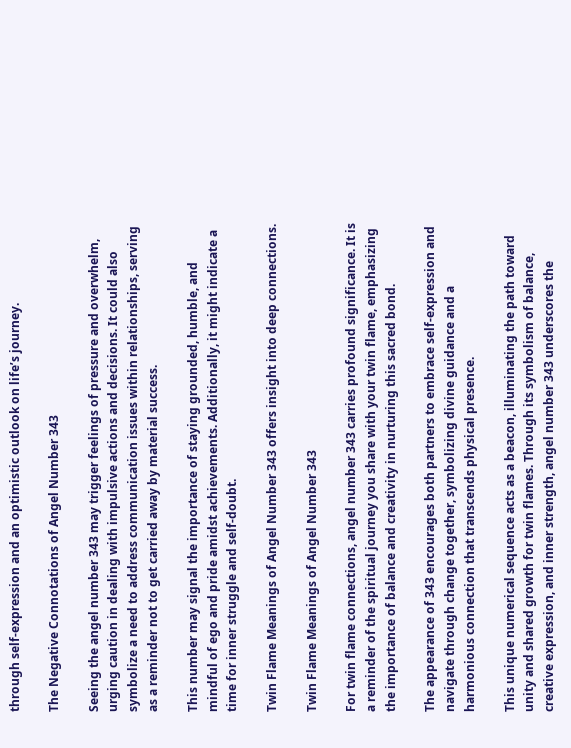through self-expression and an optimistic outlook on life’s journey.

The Negative Connotations of Angel Number 343

Seeing the angel number 343 may trigger feelings of pressure and overwhelm, urging caution in dealing with impulsive actions and decisions. It could also symbolize a need to address communication issues within relationships, serving as a reminder not to get carried away by material success.

This number may signal the importance of staying grounded, humble, and mindful of ego and pride amidst achievements. Additionally, it might indicate a time for inner struggle and self-doubt.

Twin Flame Meanings of Angel Number 343 offers insight into deep connections.

Twin Flame Meanings of Angel Number 343

For twin flame connections, angel number 343 carries profound significance. It is a reminder of the spiritual journey you share with your twin flame, emphasizing the importance of balance and creativity in nurturing this sacred bond.

The appearance of 343 encourages both partners to embrace self-expression and navigate through change together, symbolizing divine guidance and a harmonious connection that transcends physical presence.

This unique numerical sequence acts as a beacon, illuminating the path toward unity and shared growth for twin flames. Through its symbolism of balance, creative expression, and inner strength, angel number 343 underscores the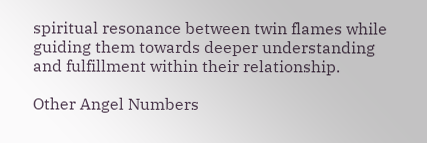spiritual resonance between twin flames while guiding them towards deeper understanding and fulfillment within their relationship.

Other Angel Numbers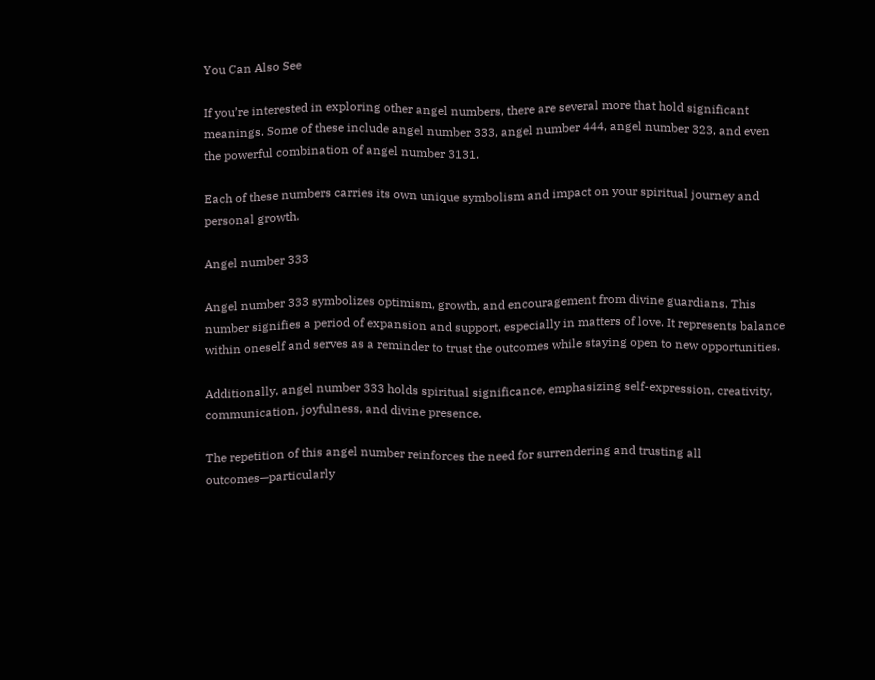You Can Also See

If you’re interested in exploring other angel numbers, there are several more that hold significant meanings. Some of these include angel number 333, angel number 444, angel number 323, and even the powerful combination of angel number 3131.

Each of these numbers carries its own unique symbolism and impact on your spiritual journey and personal growth.

Angel number 333

Angel number 333 symbolizes optimism, growth, and encouragement from divine guardians. This number signifies a period of expansion and support, especially in matters of love. It represents balance within oneself and serves as a reminder to trust the outcomes while staying open to new opportunities.

Additionally, angel number 333 holds spiritual significance, emphasizing self-expression, creativity, communication, joyfulness, and divine presence.

The repetition of this angel number reinforces the need for surrendering and trusting all outcomes—particularly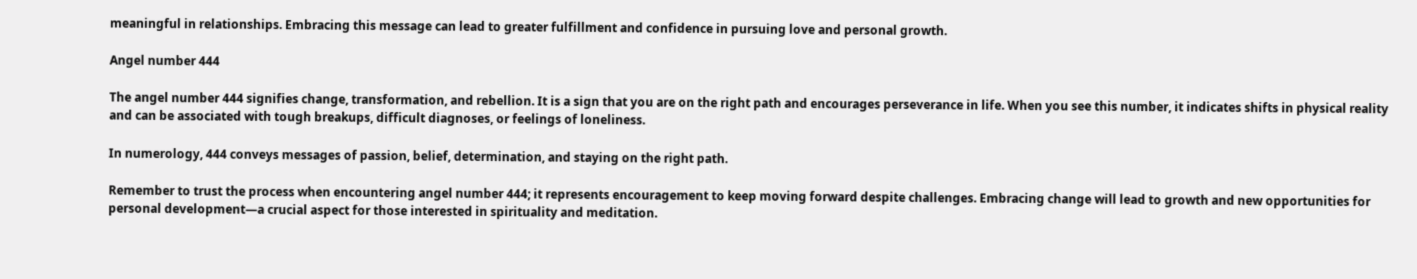meaningful in relationships. Embracing this message can lead to greater fulfillment and confidence in pursuing love and personal growth.

Angel number 444

The angel number 444 signifies change, transformation, and rebellion. It is a sign that you are on the right path and encourages perseverance in life. When you see this number, it indicates shifts in physical reality and can be associated with tough breakups, difficult diagnoses, or feelings of loneliness.

In numerology, 444 conveys messages of passion, belief, determination, and staying on the right path.

Remember to trust the process when encountering angel number 444; it represents encouragement to keep moving forward despite challenges. Embracing change will lead to growth and new opportunities for personal development—a crucial aspect for those interested in spirituality and meditation.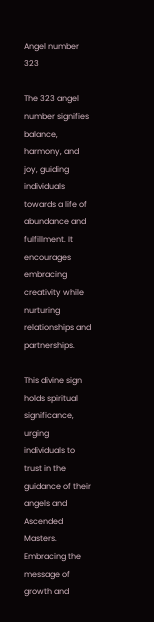Angel number 323

The 323 angel number signifies balance, harmony, and joy, guiding individuals towards a life of abundance and fulfillment. It encourages embracing creativity while nurturing relationships and partnerships.

This divine sign holds spiritual significance, urging individuals to trust in the guidance of their angels and Ascended Masters. Embracing the message of growth and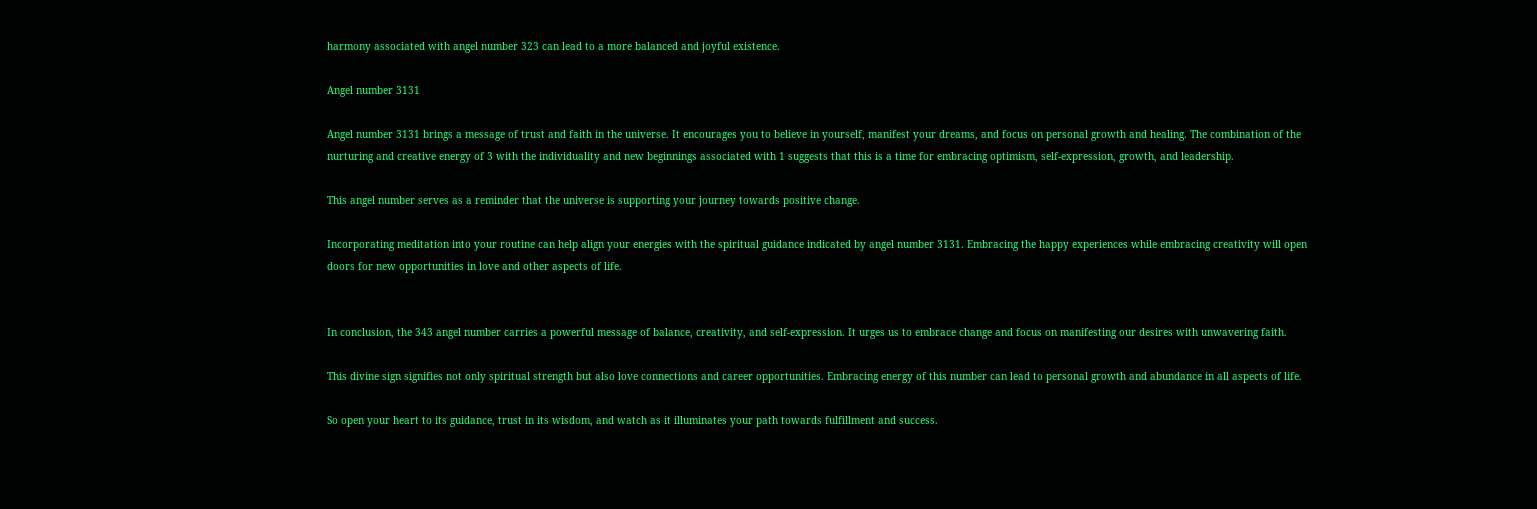harmony associated with angel number 323 can lead to a more balanced and joyful existence.

Angel number 3131

Angel number 3131 brings a message of trust and faith in the universe. It encourages you to believe in yourself, manifest your dreams, and focus on personal growth and healing. The combination of the nurturing and creative energy of 3 with the individuality and new beginnings associated with 1 suggests that this is a time for embracing optimism, self-expression, growth, and leadership.

This angel number serves as a reminder that the universe is supporting your journey towards positive change.

Incorporating meditation into your routine can help align your energies with the spiritual guidance indicated by angel number 3131. Embracing the happy experiences while embracing creativity will open doors for new opportunities in love and other aspects of life.


In conclusion, the 343 angel number carries a powerful message of balance, creativity, and self-expression. It urges us to embrace change and focus on manifesting our desires with unwavering faith.

This divine sign signifies not only spiritual strength but also love connections and career opportunities. Embracing energy of this number can lead to personal growth and abundance in all aspects of life.

So open your heart to its guidance, trust in its wisdom, and watch as it illuminates your path towards fulfillment and success.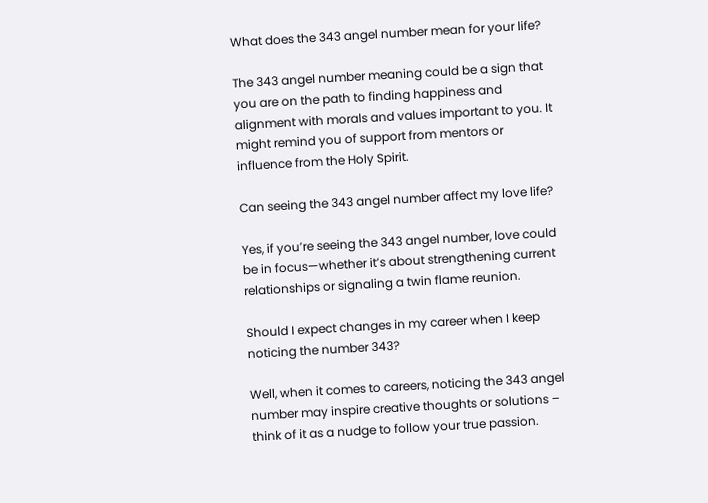What does the 343 angel number mean for your life?

The 343 angel number meaning could be a sign that you are on the path to finding happiness and alignment with morals and values important to you. It might remind you of support from mentors or influence from the Holy Spirit.

Can seeing the 343 angel number affect my love life?

Yes, if you’re seeing the 343 angel number, love could be in focus—whether it’s about strengthening current relationships or signaling a twin flame reunion.

Should I expect changes in my career when I keep noticing the number 343?

Well, when it comes to careers, noticing the 343 angel number may inspire creative thoughts or solutions – think of it as a nudge to follow your true passion.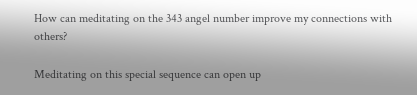How can meditating on the 343 angel number improve my connections with others?

Meditating on this special sequence can open up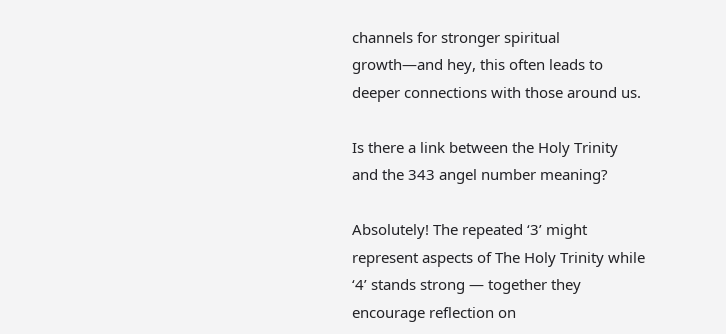channels for stronger spiritual growth—and hey, this often leads to deeper connections with those around us.

Is there a link between the Holy Trinity and the 343 angel number meaning?

Absolutely! The repeated ‘3’ might represent aspects of The Holy Trinity while ‘4’ stands strong — together they encourage reflection on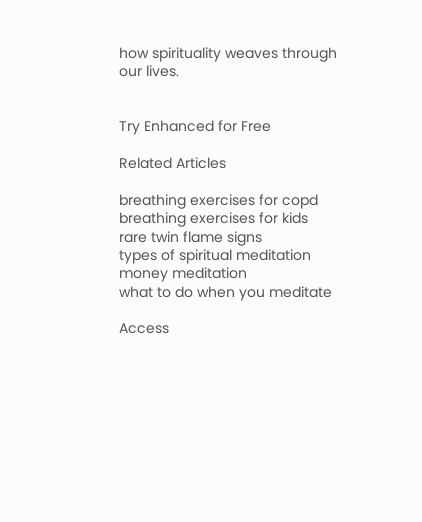how spirituality weaves through our lives.


Try Enhanced for Free

Related Articles

breathing exercises for copd
breathing exercises for kids
rare twin flame signs
types of spiritual meditation
money meditation
what to do when you meditate

Access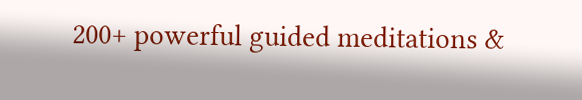200+ powerful guided meditations &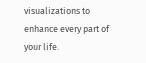visualizations to enhance every part of your life.